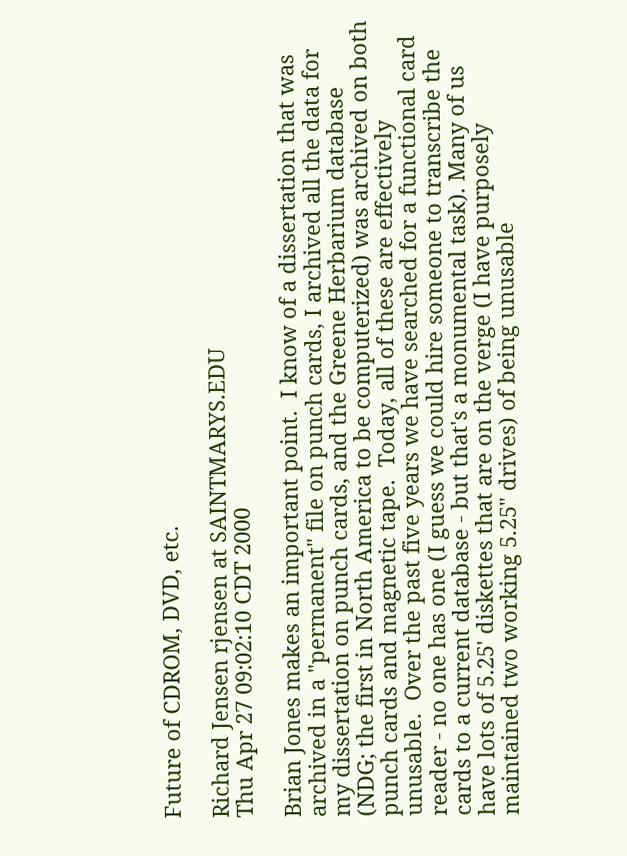Future of CDROM, DVD, etc.

Richard Jensen rjensen at SAINTMARYS.EDU
Thu Apr 27 09:02:10 CDT 2000

Brian Jones makes an important point.  I know of a dissertation that was
archived in a "permanent" file on punch cards, I archived all the data for
my dissertation on punch cards, and the Greene Herbarium database
(NDG; the first in North America to be computerized) was archived on both
punch cards and magnetic tape.  Today, all of these are effectively
unusable.  Over the past five years we have searched for a functional card
reader - no one has one (I guess we could hire someone to transcribe the
cards to a current database - but that's a monumental task). Many of us
have lots of 5.25' diskettes that are on the verge (I have purposely
maintained two working 5.25" drives) of being unusable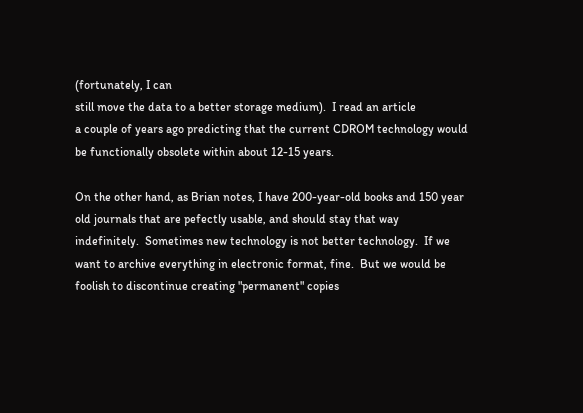(fortunately, I can
still move the data to a better storage medium).  I read an article
a couple of years ago predicting that the current CDROM technology would
be functionally obsolete within about 12-15 years.

On the other hand, as Brian notes, I have 200-year-old books and 150 year
old journals that are pefectly usable, and should stay that way
indefinitely.  Sometimes new technology is not better technology.  If we
want to archive everything in electronic format, fine.  But we would be
foolish to discontinue creating "permanent" copies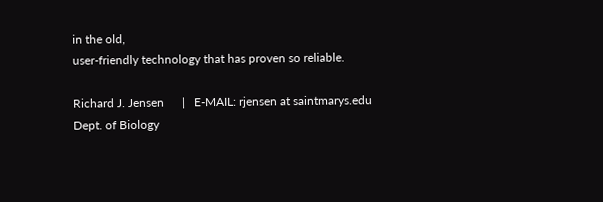in the old,
user-friendly technology that has proven so reliable.

Richard J. Jensen      |   E-MAIL: rjensen at saintmarys.edu
Dept. of Biology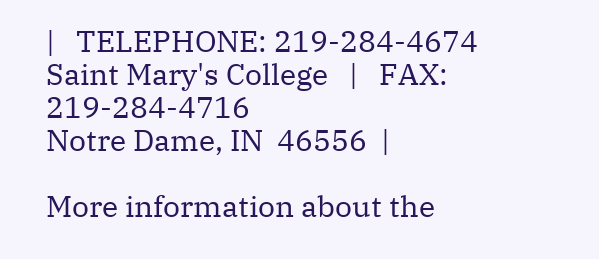|   TELEPHONE: 219-284-4674
Saint Mary's College   |   FAX: 219-284-4716
Notre Dame, IN  46556  |

More information about the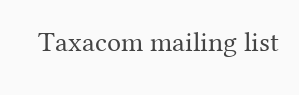Taxacom mailing list